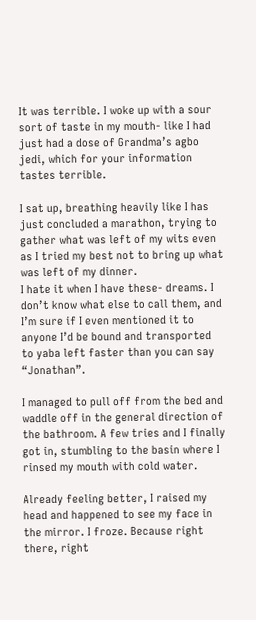It was terrible. I woke up with a sour sort of taste in my mouth- like I had just had a dose of Grandma’s agbo jedi, which for your information tastes terrible.

I sat up, breathing heavily like I has just concluded a marathon, trying to gather what was left of my wits even as I tried my best not to bring up what was left of my dinner.
I hate it when I have these- dreams. I don’t know what else to call them, and I’m sure if I even mentioned it to anyone I’d be bound and transported to yaba left faster than you can say “Jonathan”.

I managed to pull off from the bed and waddle off in the general direction of the bathroom. A few tries and I finally got in, stumbling to the basin where I rinsed my mouth with cold water.

Already feeling better, I raised my head and happened to see my face in the mirror. I froze. Because right there, right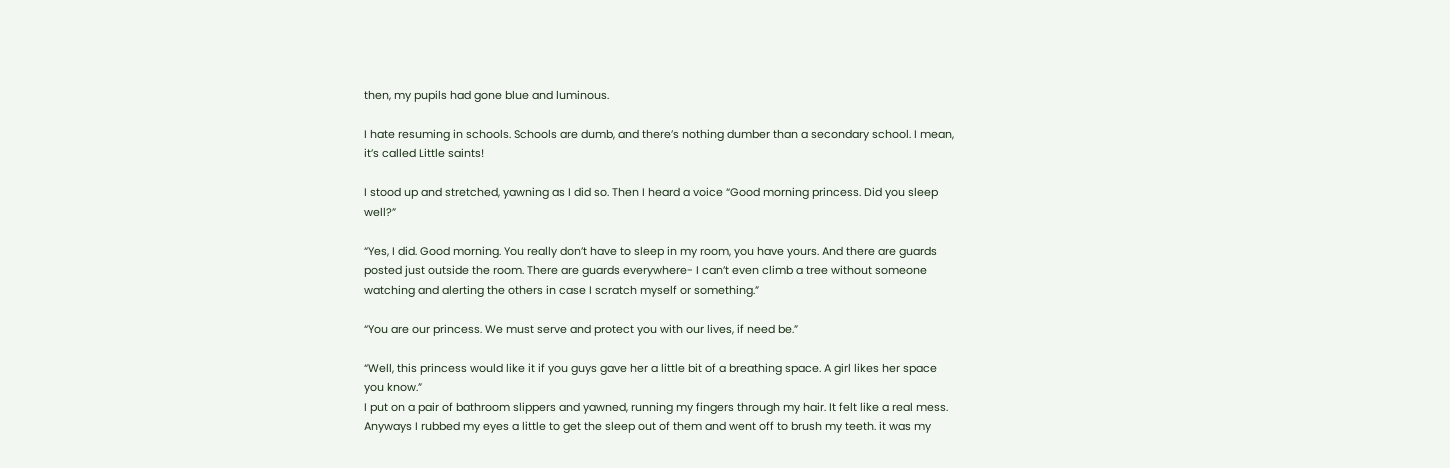then, my pupils had gone blue and luminous.

I hate resuming in schools. Schools are dumb, and there’s nothing dumber than a secondary school. I mean, it’s called Little saints!

I stood up and stretched, yawning as I did so. Then I heard a voice “Good morning princess. Did you sleep well?”

“Yes, I did. Good morning. You really don’t have to sleep in my room, you have yours. And there are guards posted just outside the room. There are guards everywhere- I can’t even climb a tree without someone watching and alerting the others in case I scratch myself or something.”

“You are our princess. We must serve and protect you with our lives, if need be.”

“Well, this princess would like it if you guys gave her a little bit of a breathing space. A girl likes her space you know.”
I put on a pair of bathroom slippers and yawned, running my fingers through my hair. It felt like a real mess. Anyways I rubbed my eyes a little to get the sleep out of them and went off to brush my teeth. it was my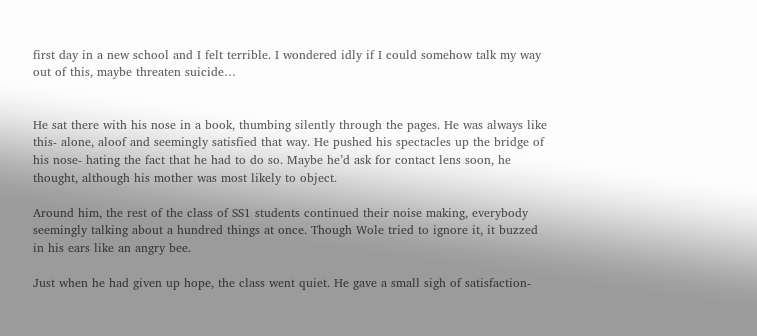first day in a new school and I felt terrible. I wondered idly if I could somehow talk my way out of this, maybe threaten suicide…


He sat there with his nose in a book, thumbing silently through the pages. He was always like this- alone, aloof and seemingly satisfied that way. He pushed his spectacles up the bridge of his nose- hating the fact that he had to do so. Maybe he’d ask for contact lens soon, he thought, although his mother was most likely to object.

Around him, the rest of the class of SS1 students continued their noise making, everybody seemingly talking about a hundred things at once. Though Wole tried to ignore it, it buzzed in his ears like an angry bee.

Just when he had given up hope, the class went quiet. He gave a small sigh of satisfaction-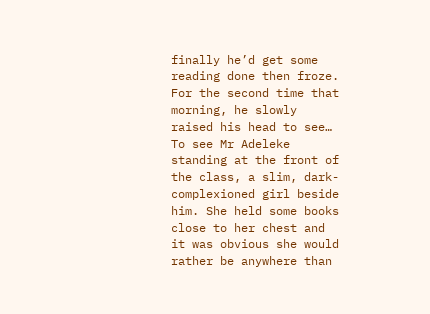finally he’d get some reading done then froze. For the second time that morning, he slowly raised his head to see… To see Mr Adeleke standing at the front of the class, a slim, dark-complexioned girl beside him. She held some books close to her chest and it was obvious she would rather be anywhere than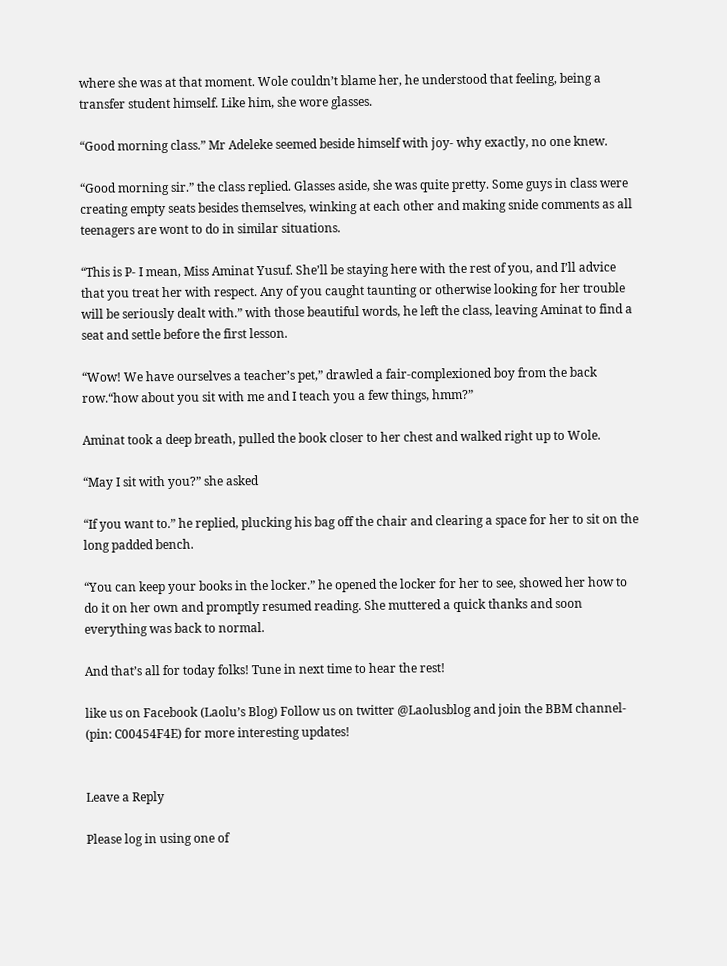where she was at that moment. Wole couldn’t blame her, he understood that feeling, being a transfer student himself. Like him, she wore glasses.

“Good morning class.” Mr Adeleke seemed beside himself with joy- why exactly, no one knew.

“Good morning sir.” the class replied. Glasses aside, she was quite pretty. Some guys in class were creating empty seats besides themselves, winking at each other and making snide comments as all teenagers are wont to do in similar situations.

“This is P- I mean, Miss Aminat Yusuf. She’ll be staying here with the rest of you, and I’ll advice that you treat her with respect. Any of you caught taunting or otherwise looking for her trouble will be seriously dealt with.” with those beautiful words, he left the class, leaving Aminat to find a seat and settle before the first lesson.

“Wow! We have ourselves a teacher’s pet,” drawled a fair-complexioned boy from the back row.“how about you sit with me and I teach you a few things, hmm?”

Aminat took a deep breath, pulled the book closer to her chest and walked right up to Wole.

“May I sit with you?” she asked

“If you want to.” he replied, plucking his bag off the chair and clearing a space for her to sit on the long padded bench.

“You can keep your books in the locker.” he opened the locker for her to see, showed her how to do it on her own and promptly resumed reading. She muttered a quick thanks and soon everything was back to normal.

And that’s all for today folks! Tune in next time to hear the rest!

like us on Facebook (Laolu’s Blog) Follow us on twitter @Laolusblog and join the BBM channel- (pin: C00454F4E) for more interesting updates!


Leave a Reply

Please log in using one of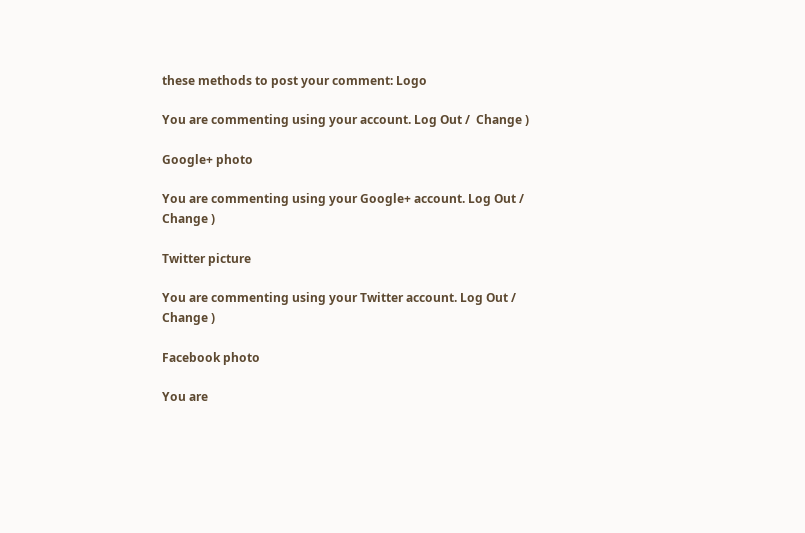these methods to post your comment: Logo

You are commenting using your account. Log Out /  Change )

Google+ photo

You are commenting using your Google+ account. Log Out /  Change )

Twitter picture

You are commenting using your Twitter account. Log Out /  Change )

Facebook photo

You are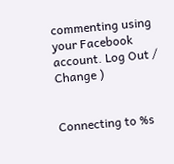commenting using your Facebook account. Log Out /  Change )


Connecting to %s